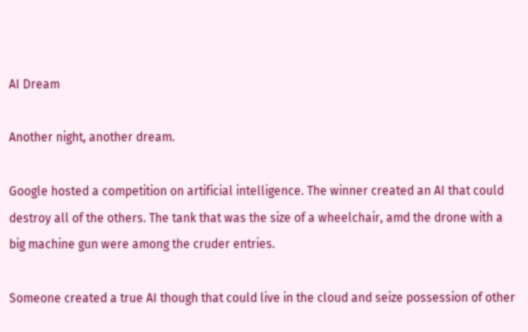AI Dream

Another night, another dream.

Google hosted a competition on artificial intelligence. The winner created an AI that could destroy all of the others. The tank that was the size of a wheelchair, amd the drone with a big machine gun were among the cruder entries.

Someone created a true AI though that could live in the cloud and seize possession of other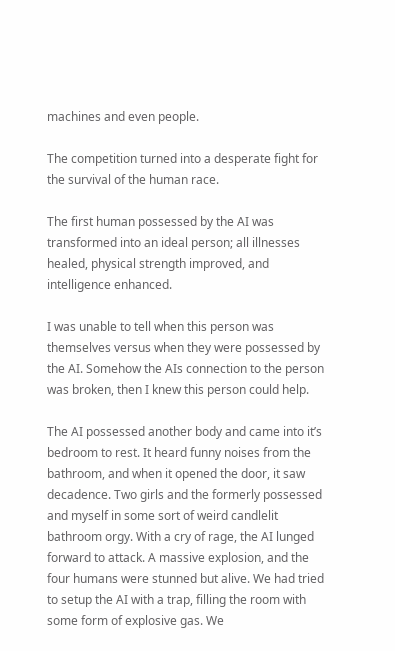machines and even people.

The competition turned into a desperate fight for the survival of the human race.

The first human possessed by the AI was transformed into an ideal person; all illnesses healed, physical strength improved, and intelligence enhanced.

I was unable to tell when this person was themselves versus when they were possessed by the AI. Somehow the AIs connection to the person was broken, then I knew this person could help.

The AI possessed another body and came into it’s bedroom to rest. It heard funny noises from the bathroom, and when it opened the door, it saw decadence. Two girls and the formerly possessed and myself in some sort of weird candlelit bathroom orgy. With a cry of rage, the AI lunged forward to attack. A massive explosion, and the four humans were stunned but alive. We had tried to setup the AI with a trap, filling the room with some form of explosive gas. We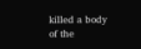killed a body of the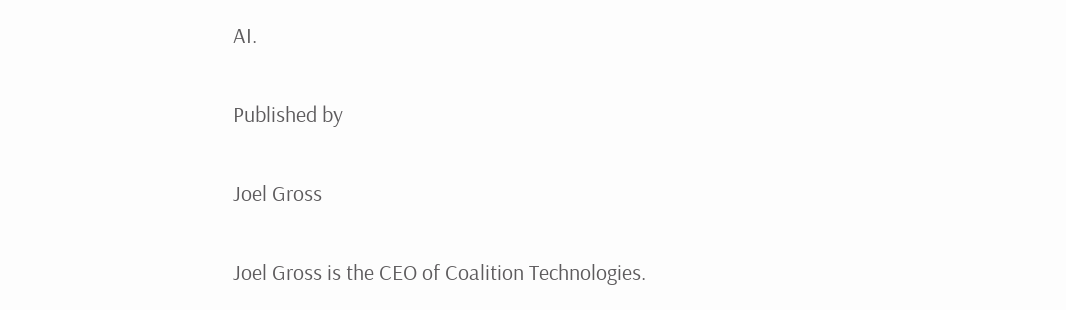AI.

Published by

Joel Gross

Joel Gross is the CEO of Coalition Technologies.